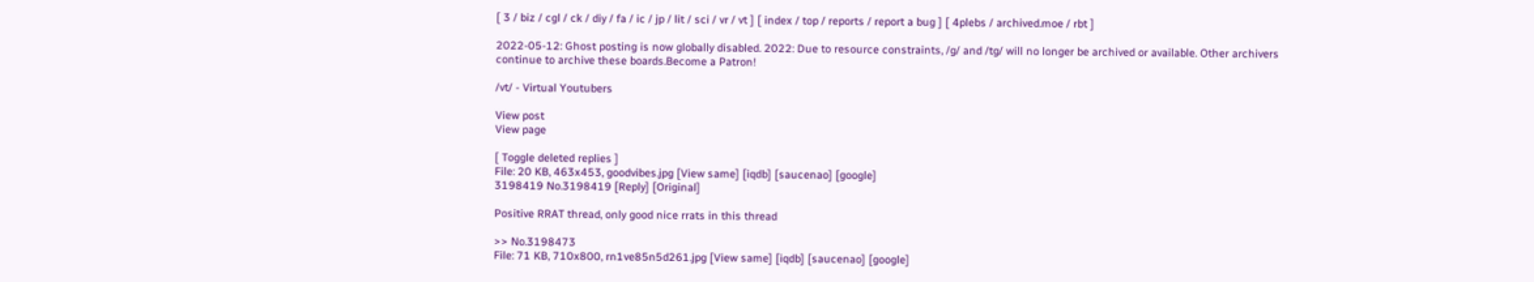[ 3 / biz / cgl / ck / diy / fa / ic / jp / lit / sci / vr / vt ] [ index / top / reports / report a bug ] [ 4plebs / archived.moe / rbt ]

2022-05-12: Ghost posting is now globally disabled. 2022: Due to resource constraints, /g/ and /tg/ will no longer be archived or available. Other archivers continue to archive these boards.Become a Patron!

/vt/ - Virtual Youtubers

View post
View page

[ Toggle deleted replies ]
File: 20 KB, 463x453, goodvibes.jpg [View same] [iqdb] [saucenao] [google]
3198419 No.3198419 [Reply] [Original]

Positive RRAT thread, only good nice rrats in this thread

>> No.3198473
File: 71 KB, 710x800, rn1ve85n5d261.jpg [View same] [iqdb] [saucenao] [google]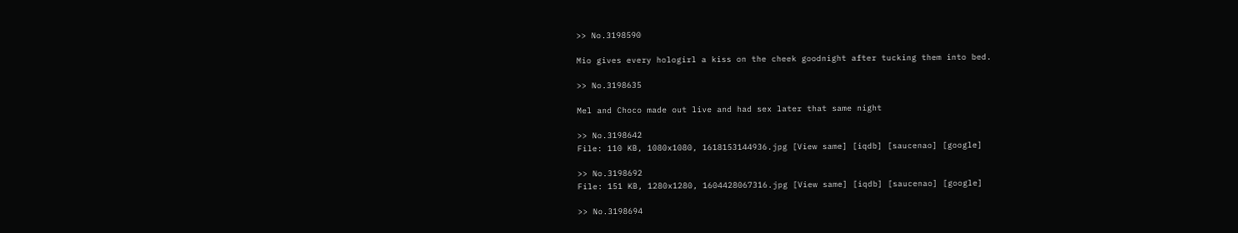>> No.3198590

Mio gives every hologirl a kiss on the cheek goodnight after tucking them into bed.

>> No.3198635

Mel and Choco made out live and had sex later that same night

>> No.3198642
File: 110 KB, 1080x1080, 1618153144936.jpg [View same] [iqdb] [saucenao] [google]

>> No.3198692
File: 151 KB, 1280x1280, 1604428067316.jpg [View same] [iqdb] [saucenao] [google]

>> No.3198694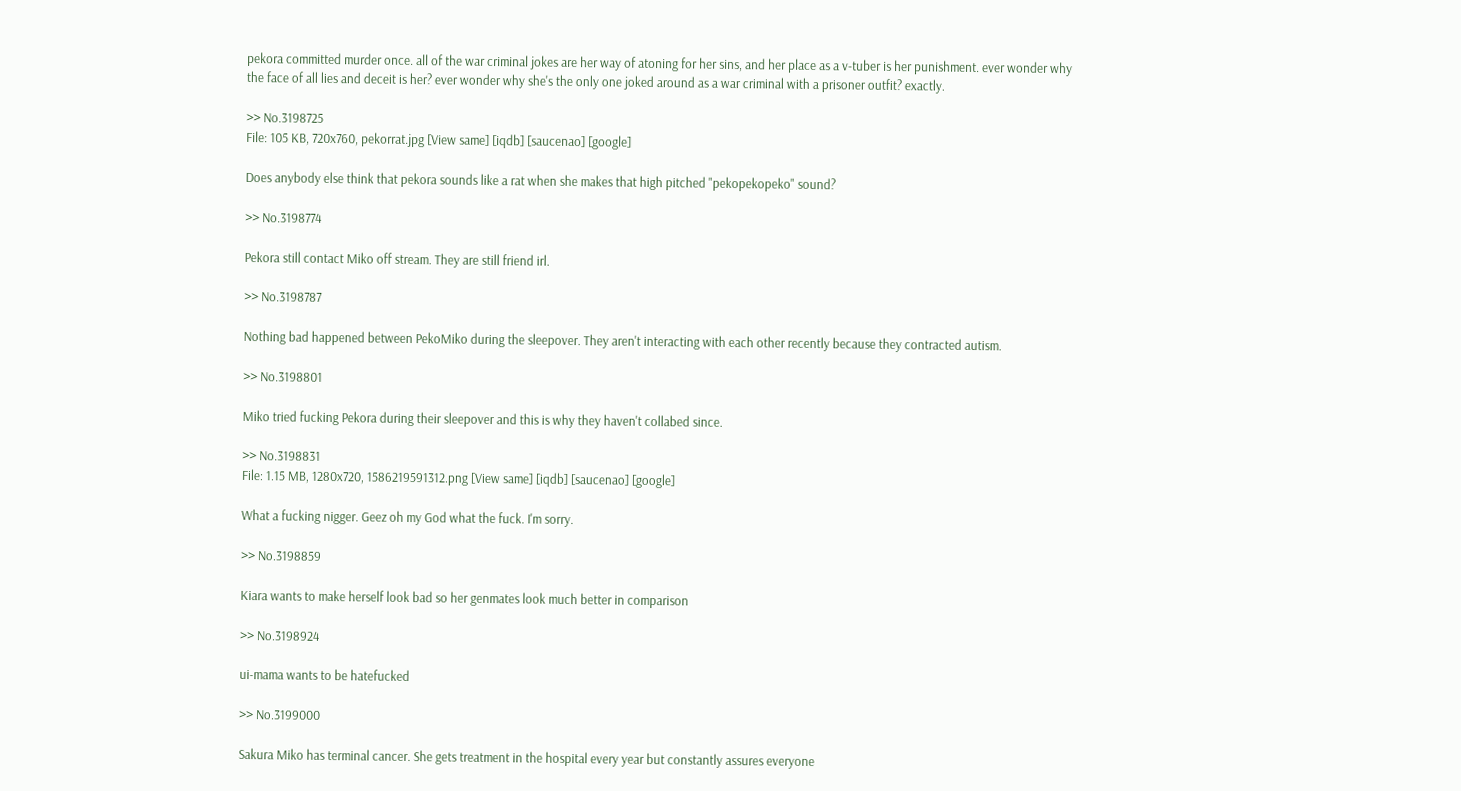pekora committed murder once. all of the war criminal jokes are her way of atoning for her sins, and her place as a v-tuber is her punishment. ever wonder why the face of all lies and deceit is her? ever wonder why she's the only one joked around as a war criminal with a prisoner outfit? exactly.

>> No.3198725
File: 105 KB, 720x760, pekorrat.jpg [View same] [iqdb] [saucenao] [google]

Does anybody else think that pekora sounds like a rat when she makes that high pitched "pekopekopeko" sound?

>> No.3198774

Pekora still contact Miko off stream. They are still friend irl.

>> No.3198787

Nothing bad happened between PekoMiko during the sleepover. They aren't interacting with each other recently because they contracted autism.

>> No.3198801

Miko tried fucking Pekora during their sleepover and this is why they haven't collabed since.

>> No.3198831
File: 1.15 MB, 1280x720, 1586219591312.png [View same] [iqdb] [saucenao] [google]

What a fucking nigger. Geez oh my God what the fuck. I'm sorry.

>> No.3198859

Kiara wants to make herself look bad so her genmates look much better in comparison

>> No.3198924

ui-mama wants to be hatefucked

>> No.3199000

Sakura Miko has terminal cancer. She gets treatment in the hospital every year but constantly assures everyone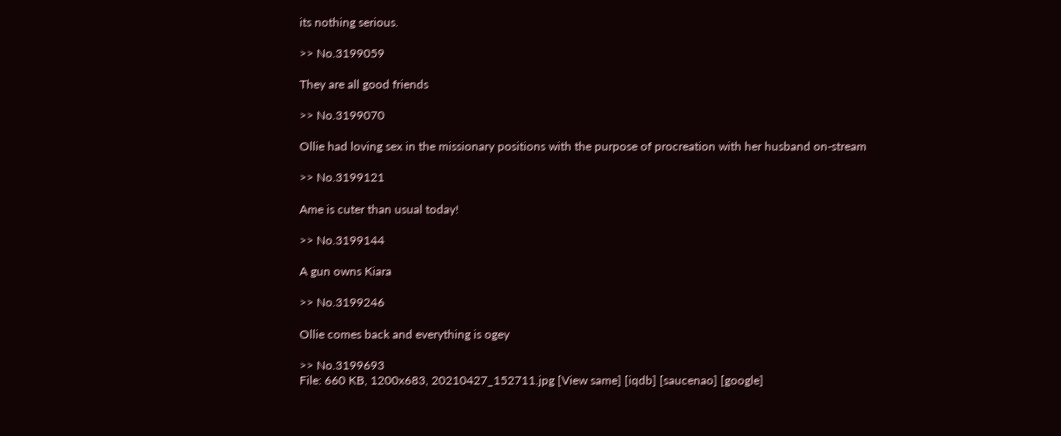its nothing serious.

>> No.3199059

They are all good friends

>> No.3199070

Ollie had loving sex in the missionary positions with the purpose of procreation with her husband on-stream

>> No.3199121

Ame is cuter than usual today!

>> No.3199144

A gun owns Kiara

>> No.3199246

Ollie comes back and everything is ogey

>> No.3199693
File: 660 KB, 1200x683, 20210427_152711.jpg [View same] [iqdb] [saucenao] [google]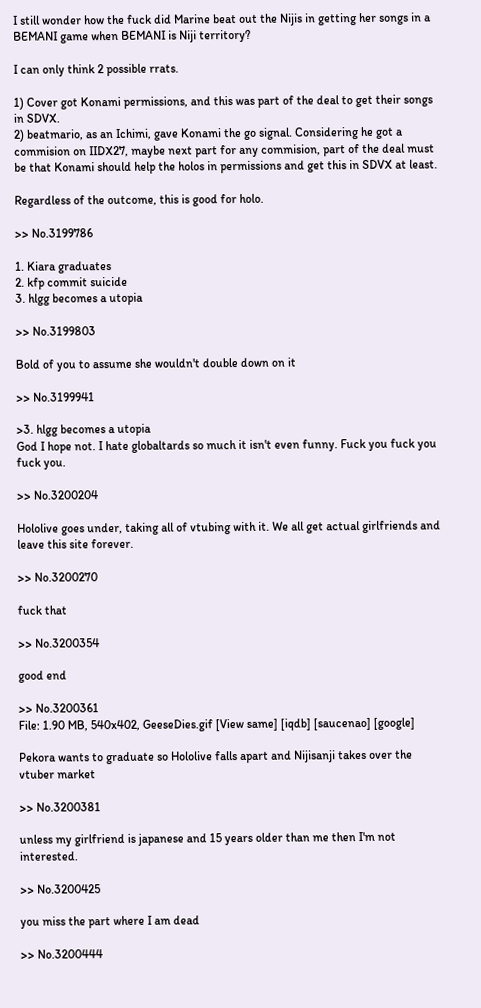I still wonder how the fuck did Marine beat out the Nijis in getting her songs in a BEMANI game when BEMANI is Niji territory?

I can only think 2 possible rrats.

1) Cover got Konami permissions, and this was part of the deal to get their songs in SDVX.
2) beatmario, as an Ichimi, gave Konami the go signal. Considering he got a commision on IIDX27, maybe next part for any commision, part of the deal must be that Konami should help the holos in permissions and get this in SDVX at least.

Regardless of the outcome, this is good for holo.

>> No.3199786

1. Kiara graduates
2. kfp commit suicide
3. hlgg becomes a utopia

>> No.3199803

Bold of you to assume she wouldn't double down on it

>> No.3199941

>3. hlgg becomes a utopia
God I hope not. I hate globaltards so much it isn't even funny. Fuck you fuck you fuck you.

>> No.3200204

Hololive goes under, taking all of vtubing with it. We all get actual girlfriends and leave this site forever.

>> No.3200270

fuck that

>> No.3200354

good end

>> No.3200361
File: 1.90 MB, 540x402, GeeseDies.gif [View same] [iqdb] [saucenao] [google]

Pekora wants to graduate so Hololive falls apart and Nijisanji takes over the vtuber market

>> No.3200381

unless my girlfriend is japanese and 15 years older than me then I'm not interested.

>> No.3200425

you miss the part where I am dead

>> No.3200444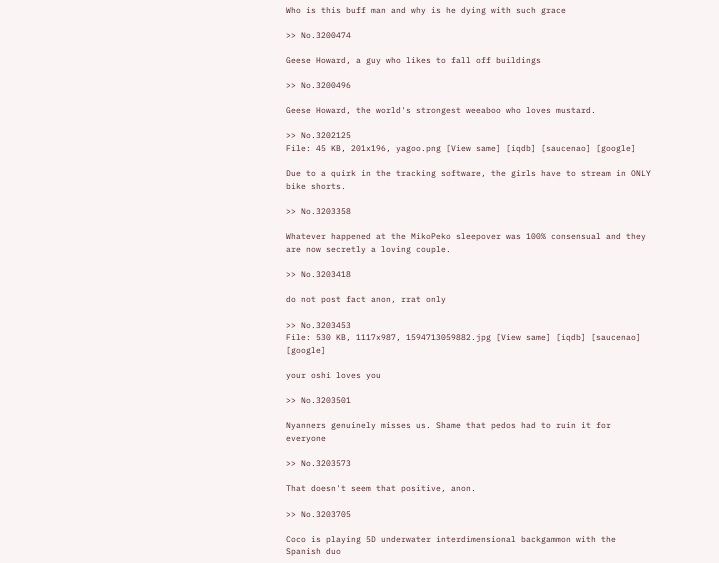Who is this buff man and why is he dying with such grace

>> No.3200474

Geese Howard, a guy who likes to fall off buildings

>> No.3200496

Geese Howard, the world's strongest weeaboo who loves mustard.

>> No.3202125
File: 45 KB, 201x196, yagoo.png [View same] [iqdb] [saucenao] [google]

Due to a quirk in the tracking software, the girls have to stream in ONLY bike shorts.

>> No.3203358

Whatever happened at the MikoPeko sleepover was 100% consensual and they are now secretly a loving couple.

>> No.3203418

do not post fact anon, rrat only

>> No.3203453
File: 530 KB, 1117x987, 1594713059882.jpg [View same] [iqdb] [saucenao] [google]

your oshi loves you

>> No.3203501

Nyanners genuinely misses us. Shame that pedos had to ruin it for everyone

>> No.3203573

That doesn't seem that positive, anon.

>> No.3203705

Coco is playing 5D underwater interdimensional backgammon with the Spanish duo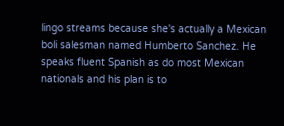lingo streams because she's actually a Mexican boli salesman named Humberto Sanchez. He speaks fluent Spanish as do most Mexican nationals and his plan is to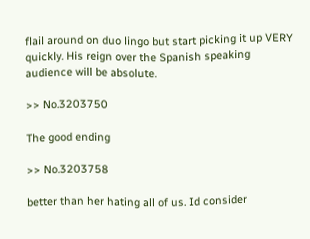flail around on duo lingo but start picking it up VERY quickly. His reign over the Spanish speaking audience will be absolute.

>> No.3203750

The good ending

>> No.3203758

better than her hating all of us. Id consider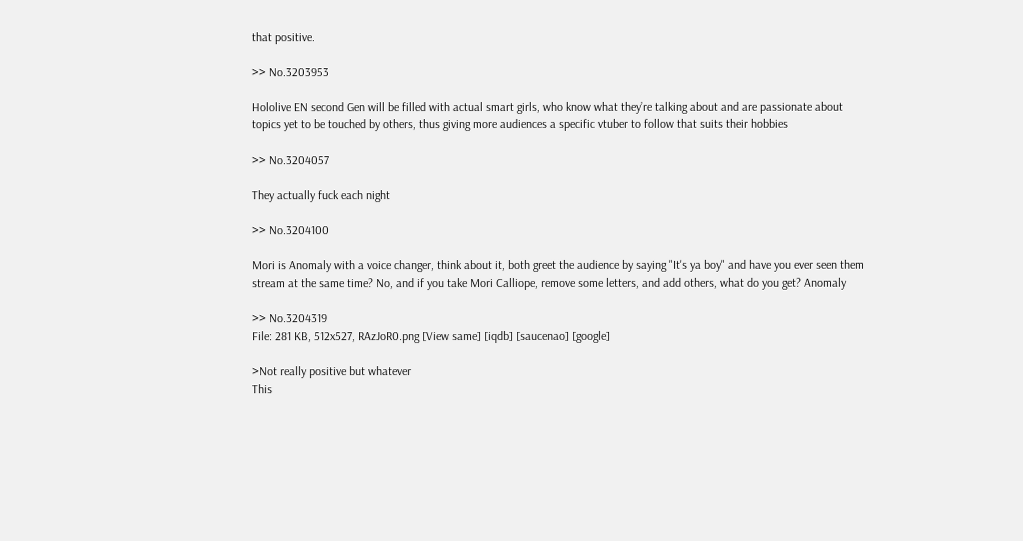that positive.

>> No.3203953

Hololive EN second Gen will be filled with actual smart girls, who know what they’re talking about and are passionate about topics yet to be touched by others, thus giving more audiences a specific vtuber to follow that suits their hobbies

>> No.3204057

They actually fuck each night

>> No.3204100

Mori is Anomaly with a voice changer, think about it, both greet the audience by saying "It's ya boy" and have you ever seen them stream at the same time? No, and if you take Mori Calliope, remove some letters, and add others, what do you get? Anomaly

>> No.3204319
File: 281 KB, 512x527, RAzJoR0.png [View same] [iqdb] [saucenao] [google]

>Not really positive but whatever
This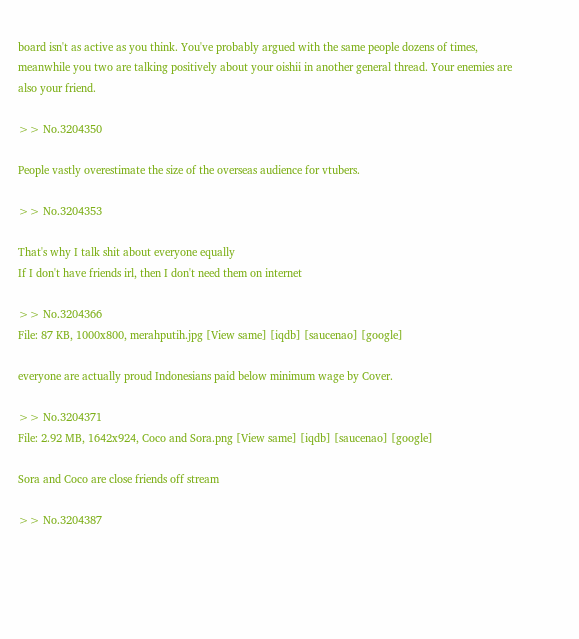board isn't as active as you think. You've probably argued with the same people dozens of times, meanwhile you two are talking positively about your oishii in another general thread. Your enemies are also your friend.

>> No.3204350

People vastly overestimate the size of the overseas audience for vtubers.

>> No.3204353

That's why I talk shit about everyone equally
If I don't have friends irl, then I don't need them on internet

>> No.3204366
File: 87 KB, 1000x800, merahputih.jpg [View same] [iqdb] [saucenao] [google]

everyone are actually proud Indonesians paid below minimum wage by Cover.

>> No.3204371
File: 2.92 MB, 1642x924, Coco and Sora.png [View same] [iqdb] [saucenao] [google]

Sora and Coco are close friends off stream

>> No.3204387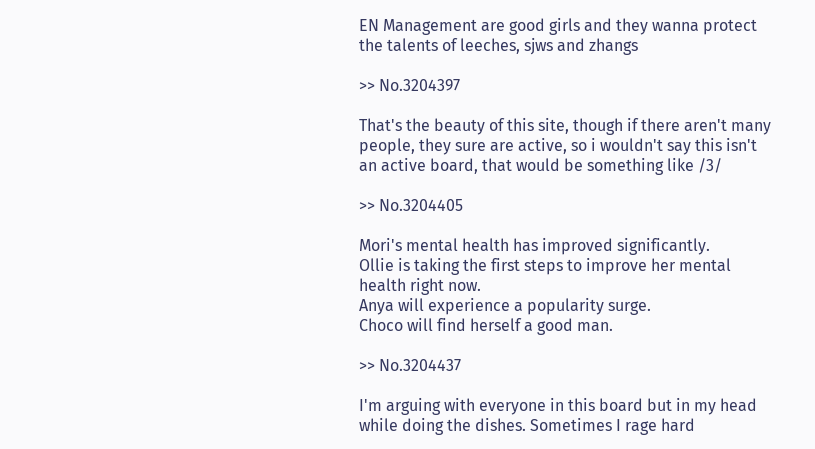EN Management are good girls and they wanna protect the talents of leeches, sjws and zhangs

>> No.3204397

That's the beauty of this site, though if there aren't many people, they sure are active, so i wouldn't say this isn't an active board, that would be something like /3/

>> No.3204405

Mori's mental health has improved significantly.
Ollie is taking the first steps to improve her mental health right now.
Anya will experience a popularity surge.
Choco will find herself a good man.

>> No.3204437

I'm arguing with everyone in this board but in my head while doing the dishes. Sometimes I rage hard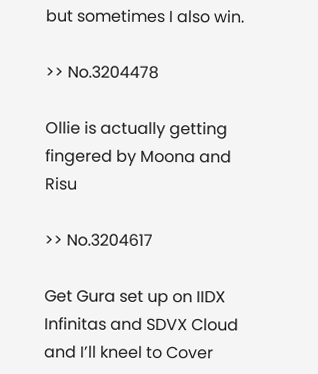but sometimes I also win.

>> No.3204478

Ollie is actually getting fingered by Moona and Risu

>> No.3204617

Get Gura set up on IIDX Infinitas and SDVX Cloud and I’ll kneel to Cover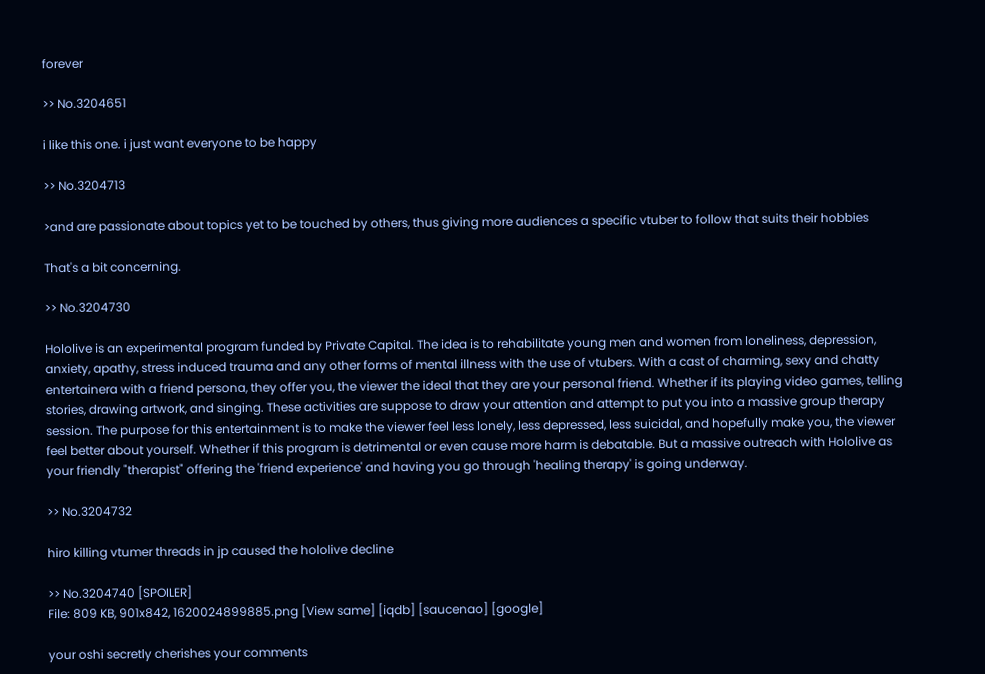forever

>> No.3204651

i like this one. i just want everyone to be happy

>> No.3204713

>and are passionate about topics yet to be touched by others, thus giving more audiences a specific vtuber to follow that suits their hobbies

That's a bit concerning.

>> No.3204730

Hololive is an experimental program funded by Private Capital. The idea is to rehabilitate young men and women from loneliness, depression, anxiety, apathy, stress induced trauma and any other forms of mental illness with the use of vtubers. With a cast of charming, sexy and chatty entertainera with a friend persona, they offer you, the viewer the ideal that they are your personal friend. Whether if its playing video games, telling stories, drawing artwork, and singing. These activities are suppose to draw your attention and attempt to put you into a massive group therapy session. The purpose for this entertainment is to make the viewer feel less lonely, less depressed, less suicidal, and hopefully make you, the viewer feel better about yourself. Whether if this program is detrimental or even cause more harm is debatable. But a massive outreach with Hololive as your friendly "therapist" offering the 'friend experience' and having you go through 'healing therapy' is going underway.

>> No.3204732

hiro killing vtumer threads in jp caused the hololive decline

>> No.3204740 [SPOILER]
File: 809 KB, 901x842, 1620024899885.png [View same] [iqdb] [saucenao] [google]

your oshi secretly cherishes your comments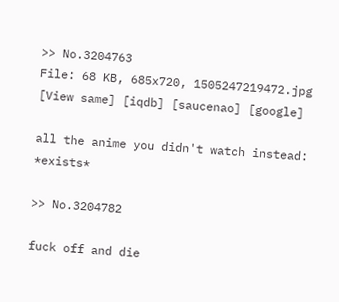>> No.3204763
File: 68 KB, 685x720, 1505247219472.jpg [View same] [iqdb] [saucenao] [google]

all the anime you didn't watch instead: *exists*

>> No.3204782

fuck off and die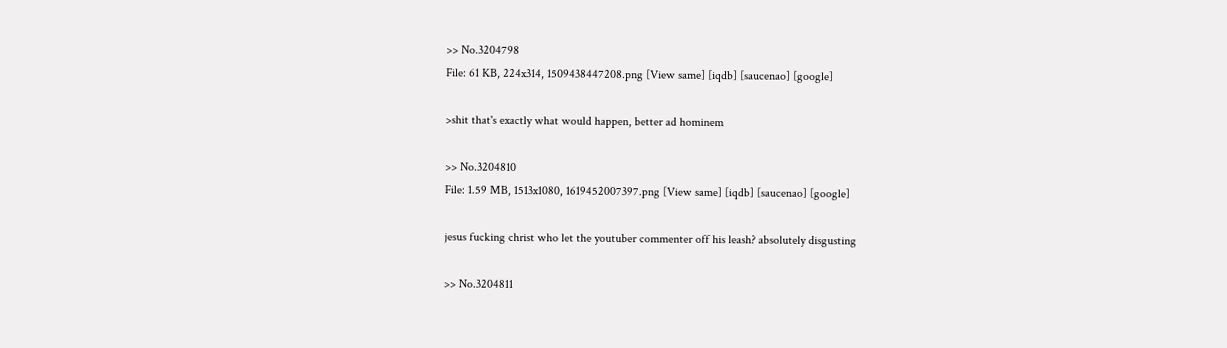>> No.3204798
File: 61 KB, 224x314, 1509438447208.png [View same] [iqdb] [saucenao] [google]

>shit that's exactly what would happen, better ad hominem

>> No.3204810
File: 1.59 MB, 1513x1080, 1619452007397.png [View same] [iqdb] [saucenao] [google]

jesus fucking christ who let the youtuber commenter off his leash? absolutely disgusting

>> No.3204811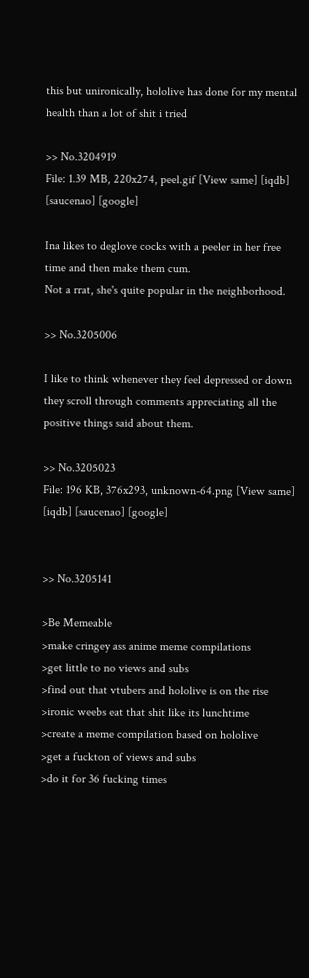this but unironically, hololive has done for my mental health than a lot of shit i tried

>> No.3204919
File: 1.39 MB, 220x274, peel.gif [View same] [iqdb] [saucenao] [google]

Ina likes to deglove cocks with a peeler in her free time and then make them cum.
Not a rrat, she's quite popular in the neighborhood.

>> No.3205006

I like to think whenever they feel depressed or down they scroll through comments appreciating all the positive things said about them.

>> No.3205023
File: 196 KB, 376x293, unknown-64.png [View same] [iqdb] [saucenao] [google]


>> No.3205141

>Be Memeable
>make cringey ass anime meme compilations
>get little to no views and subs
>find out that vtubers and hololive is on the rise
>ironic weebs eat that shit like its lunchtime
>create a meme compilation based on hololive
>get a fuckton of views and subs
>do it for 36 fucking times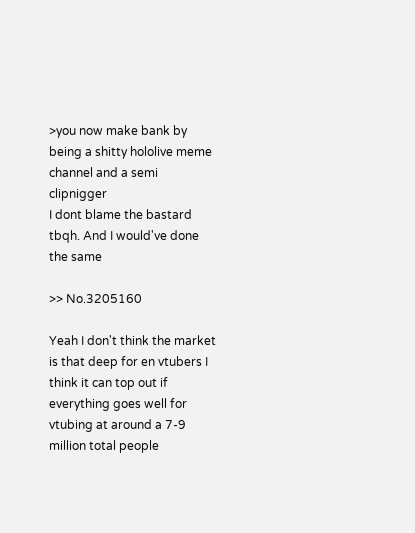>you now make bank by being a shitty hololive meme channel and a semi clipnigger
I dont blame the bastard tbqh. And I would've done the same

>> No.3205160

Yeah I don't think the market is that deep for en vtubers I think it can top out if everything goes well for vtubing at around a 7-9 million total people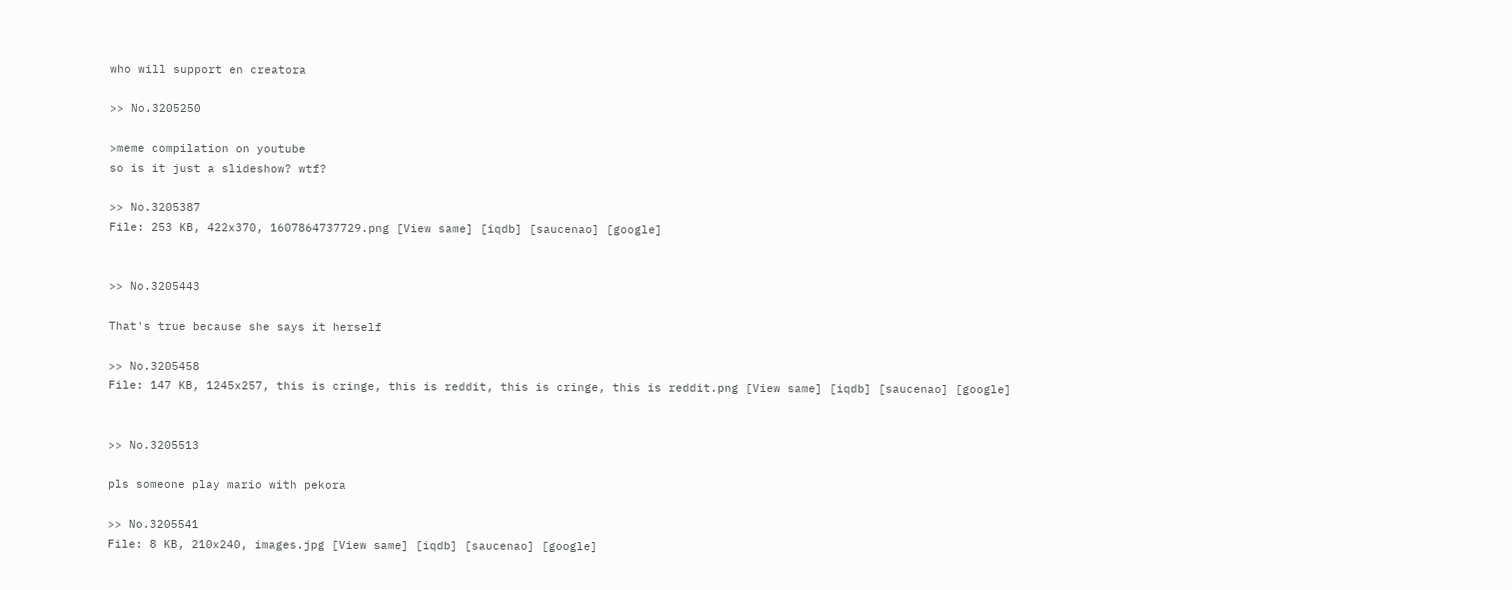who will support en creatora

>> No.3205250

>meme compilation on youtube
so is it just a slideshow? wtf?

>> No.3205387
File: 253 KB, 422x370, 1607864737729.png [View same] [iqdb] [saucenao] [google]


>> No.3205443

That's true because she says it herself

>> No.3205458
File: 147 KB, 1245x257, this is cringe, this is reddit, this is cringe, this is reddit.png [View same] [iqdb] [saucenao] [google]


>> No.3205513

pls someone play mario with pekora

>> No.3205541
File: 8 KB, 210x240, images.jpg [View same] [iqdb] [saucenao] [google]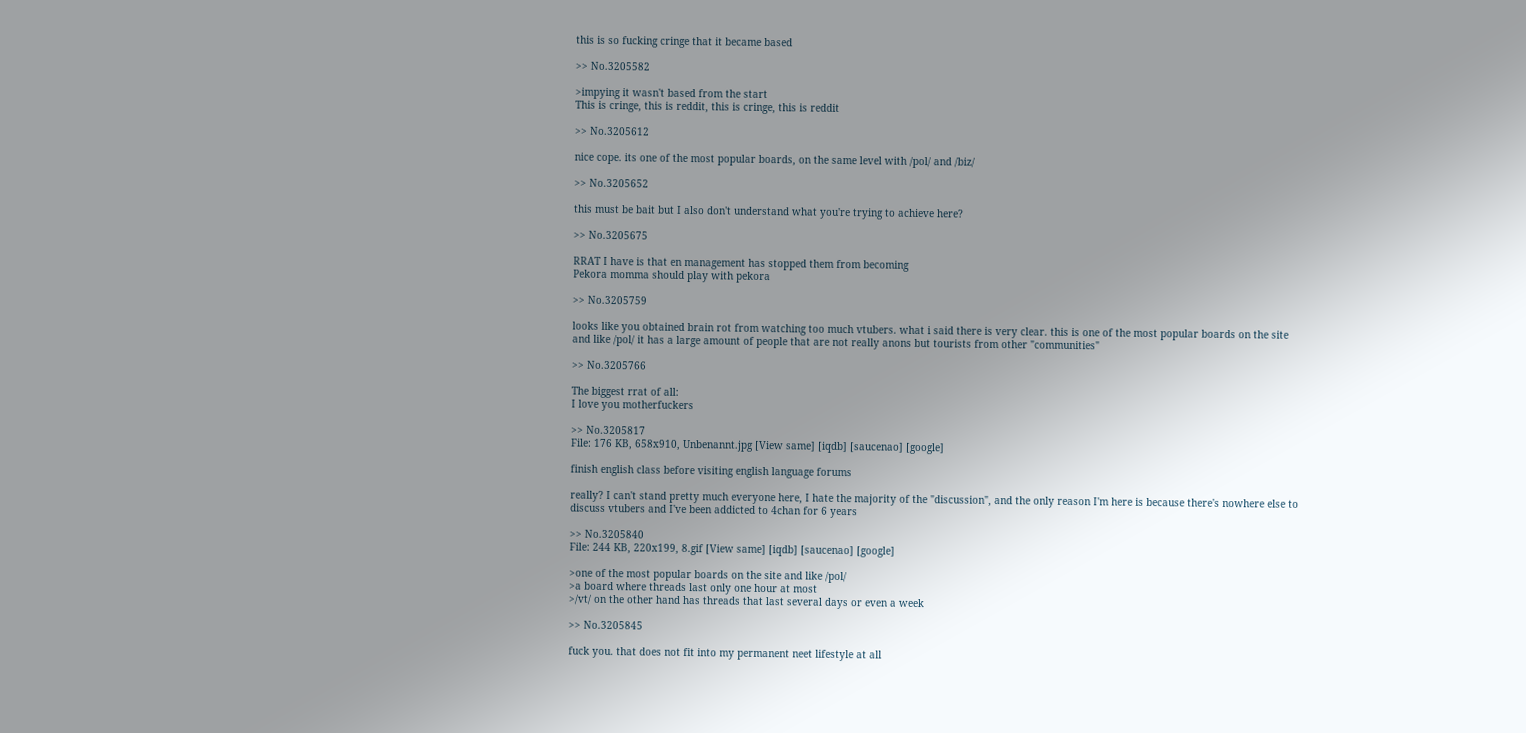this is so fucking cringe that it became based

>> No.3205582

>impying it wasn't based from the start
This is cringe, this is reddit, this is cringe, this is reddit

>> No.3205612

nice cope. its one of the most popular boards, on the same level with /pol/ and /biz/

>> No.3205652

this must be bait but I also don't understand what you're trying to achieve here?

>> No.3205675

RRAT I have is that en management has stopped them from becoming
Pekora momma should play with pekora

>> No.3205759

looks like you obtained brain rot from watching too much vtubers. what i said there is very clear. this is one of the most popular boards on the site and like /pol/ it has a large amount of people that are not really anons but tourists from other "communities"

>> No.3205766

The biggest rrat of all:
I love you motherfuckers

>> No.3205817
File: 176 KB, 658x910, Unbenannt.jpg [View same] [iqdb] [saucenao] [google]

finish english class before visiting english language forums

really? I can't stand pretty much everyone here, I hate the majority of the "discussion", and the only reason I'm here is because there's nowhere else to discuss vtubers and I've been addicted to 4chan for 6 years

>> No.3205840
File: 244 KB, 220x199, 8.gif [View same] [iqdb] [saucenao] [google]

>one of the most popular boards on the site and like /pol/
>a board where threads last only one hour at most
>/vt/ on the other hand has threads that last several days or even a week

>> No.3205845

fuck you. that does not fit into my permanent neet lifestyle at all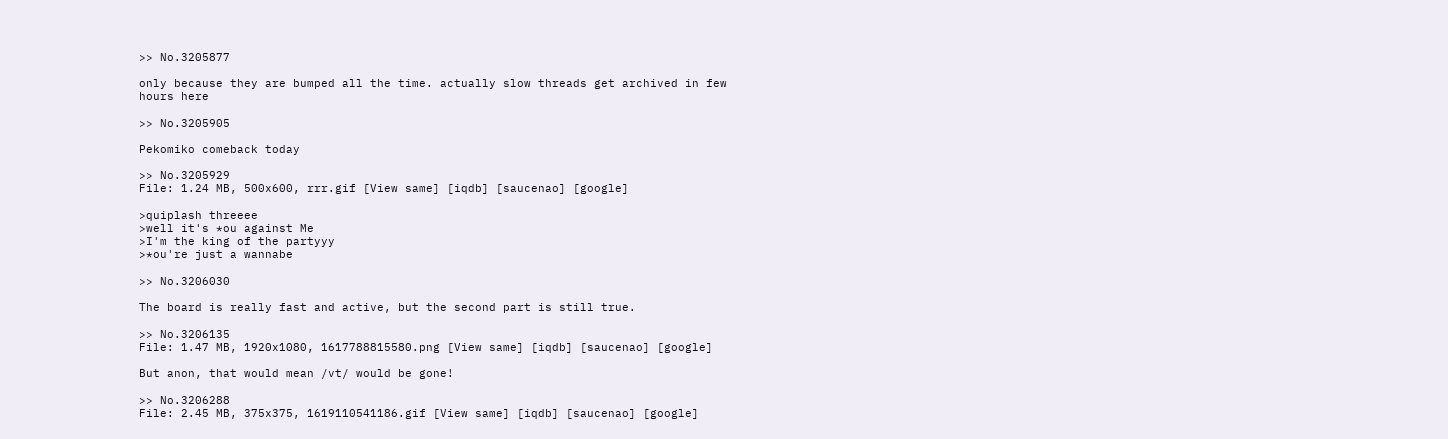>> No.3205877

only because they are bumped all the time. actually slow threads get archived in few hours here

>> No.3205905

Pekomiko comeback today

>> No.3205929
File: 1.24 MB, 500x600, rrr.gif [View same] [iqdb] [saucenao] [google]

>quiplash threeee
>well it's *ou against Me
>I'm the king of the partyyy
>*ou're just a wannabe

>> No.3206030

The board is really fast and active, but the second part is still true.

>> No.3206135
File: 1.47 MB, 1920x1080, 1617788815580.png [View same] [iqdb] [saucenao] [google]

But anon, that would mean /vt/ would be gone!

>> No.3206288
File: 2.45 MB, 375x375, 1619110541186.gif [View same] [iqdb] [saucenao] [google]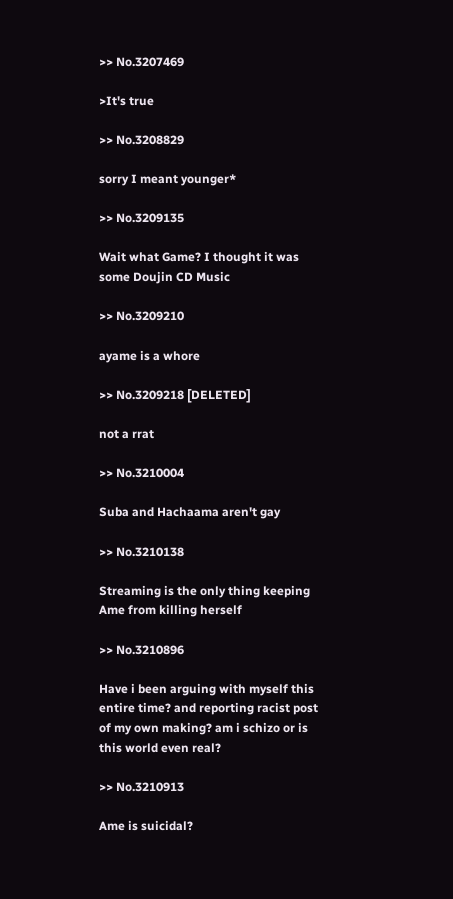>> No.3207469

>It's true

>> No.3208829

sorry I meant younger*

>> No.3209135

Wait what Game? I thought it was some Doujin CD Music

>> No.3209210

ayame is a whore

>> No.3209218 [DELETED]

not a rrat

>> No.3210004

Suba and Hachaama aren't gay

>> No.3210138

Streaming is the only thing keeping Ame from killing herself

>> No.3210896

Have i been arguing with myself this entire time? and reporting racist post of my own making? am i schizo or is this world even real?

>> No.3210913

Ame is suicidal?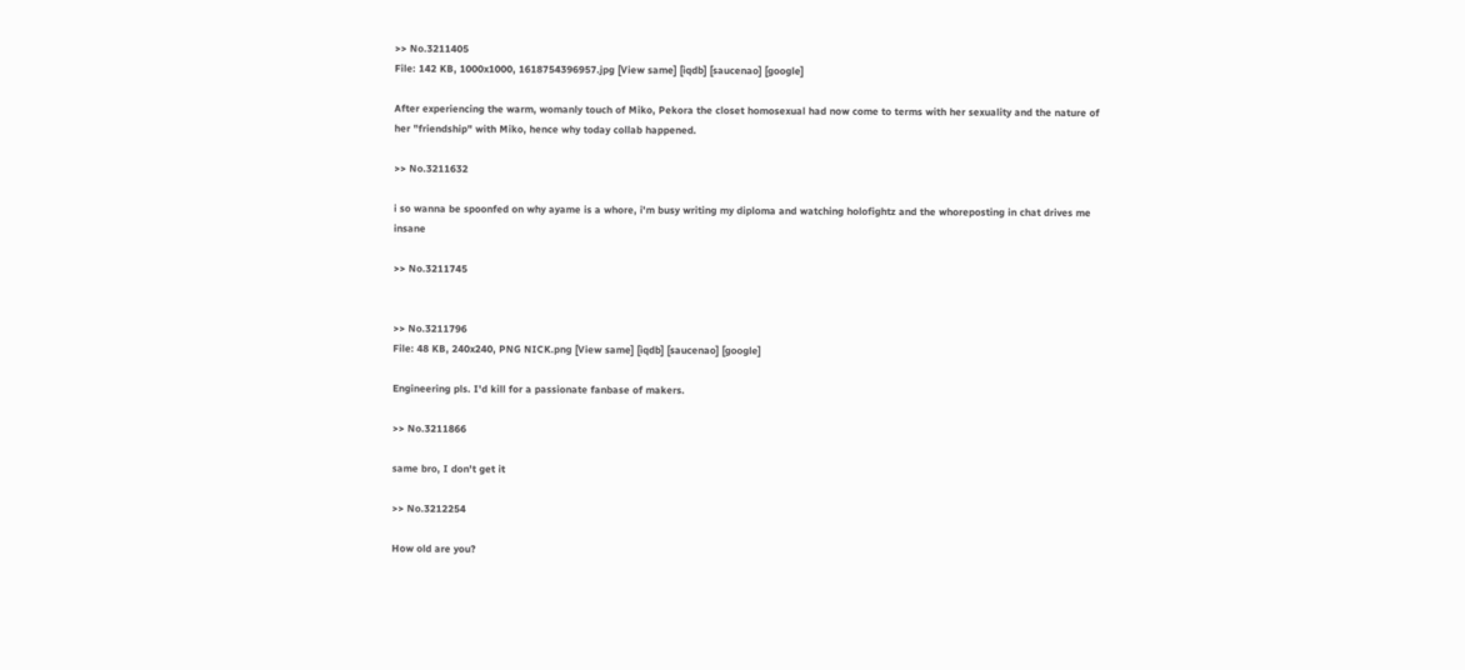>> No.3211405
File: 142 KB, 1000x1000, 1618754396957.jpg [View same] [iqdb] [saucenao] [google]

After experiencing the warm, womanly touch of Miko, Pekora the closet homosexual had now come to terms with her sexuality and the nature of her "friendship" with Miko, hence why today collab happened.

>> No.3211632

i so wanna be spoonfed on why ayame is a whore, i'm busy writing my diploma and watching holofightz and the whoreposting in chat drives me insane

>> No.3211745


>> No.3211796
File: 48 KB, 240x240, PNG NICK.png [View same] [iqdb] [saucenao] [google]

Engineering pls. I'd kill for a passionate fanbase of makers.

>> No.3211866

same bro, I don't get it

>> No.3212254

How old are you?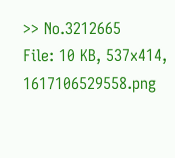>> No.3212665
File: 10 KB, 537x414, 1617106529558.png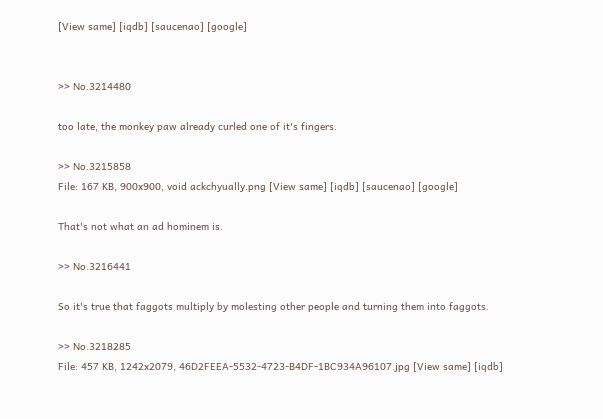[View same] [iqdb] [saucenao] [google]


>> No.3214480

too late, the monkey paw already curled one of it's fingers.

>> No.3215858
File: 167 KB, 900x900, void ackchyually.png [View same] [iqdb] [saucenao] [google]

That's not what an ad hominem is.

>> No.3216441

So it's true that faggots multiply by molesting other people and turning them into faggots.

>> No.3218285
File: 457 KB, 1242x2079, 46D2FEEA-5532-4723-B4DF-1BC934A96107.jpg [View same] [iqdb]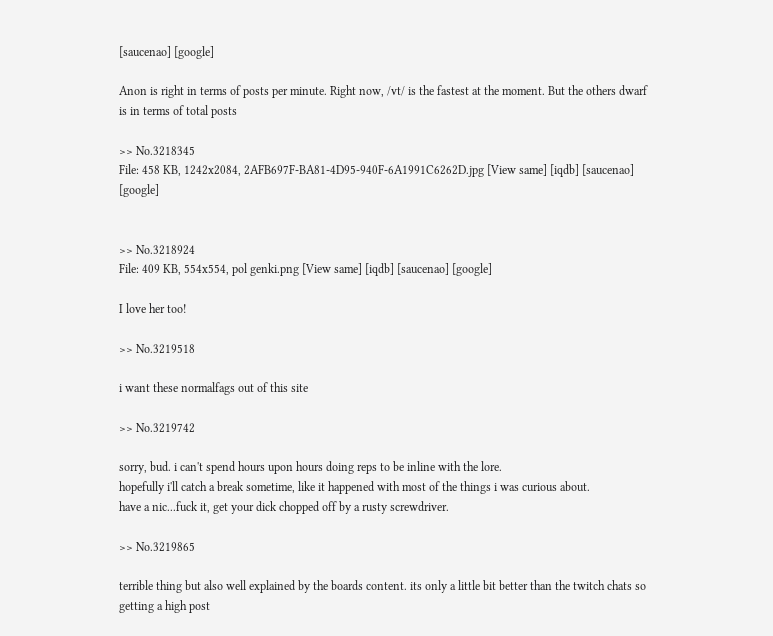[saucenao] [google]

Anon is right in terms of posts per minute. Right now, /vt/ is the fastest at the moment. But the others dwarf is in terms of total posts

>> No.3218345
File: 458 KB, 1242x2084, 2AFB697F-BA81-4D95-940F-6A1991C6262D.jpg [View same] [iqdb] [saucenao] [google]


>> No.3218924
File: 409 KB, 554x554, pol genki.png [View same] [iqdb] [saucenao] [google]

I love her too!

>> No.3219518

i want these normalfags out of this site

>> No.3219742

sorry, bud. i can't spend hours upon hours doing reps to be inline with the lore.
hopefully i'll catch a break sometime, like it happened with most of the things i was curious about.
have a nic...fuck it, get your dick chopped off by a rusty screwdriver.

>> No.3219865

terrible thing but also well explained by the boards content. its only a little bit better than the twitch chats so getting a high post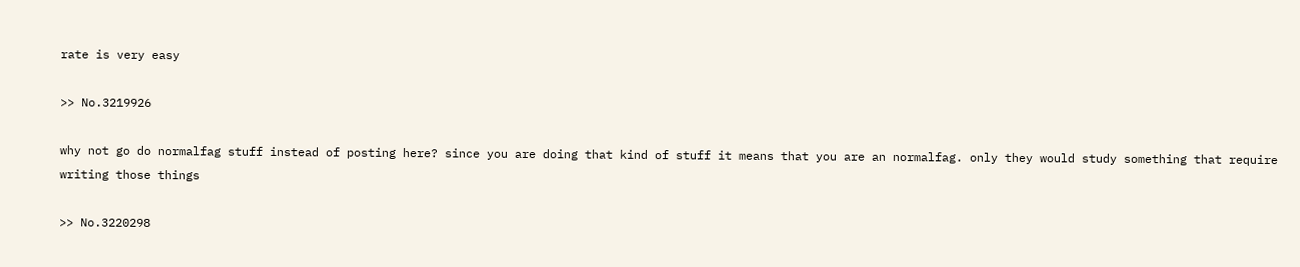rate is very easy

>> No.3219926

why not go do normalfag stuff instead of posting here? since you are doing that kind of stuff it means that you are an normalfag. only they would study something that require writing those things

>> No.3220298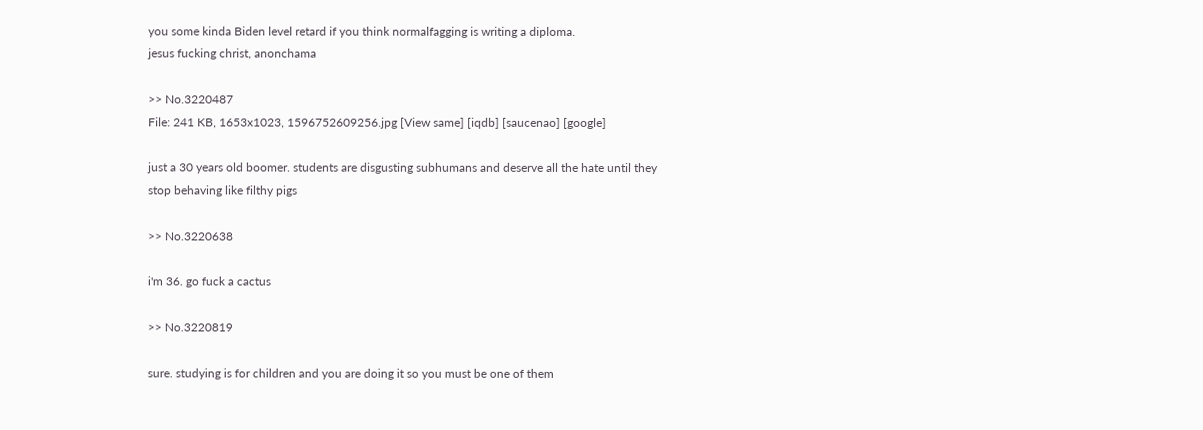you some kinda Biden level retard if you think normalfagging is writing a diploma.
jesus fucking christ, anonchama

>> No.3220487
File: 241 KB, 1653x1023, 1596752609256.jpg [View same] [iqdb] [saucenao] [google]

just a 30 years old boomer. students are disgusting subhumans and deserve all the hate until they stop behaving like filthy pigs

>> No.3220638

i'm 36. go fuck a cactus

>> No.3220819

sure. studying is for children and you are doing it so you must be one of them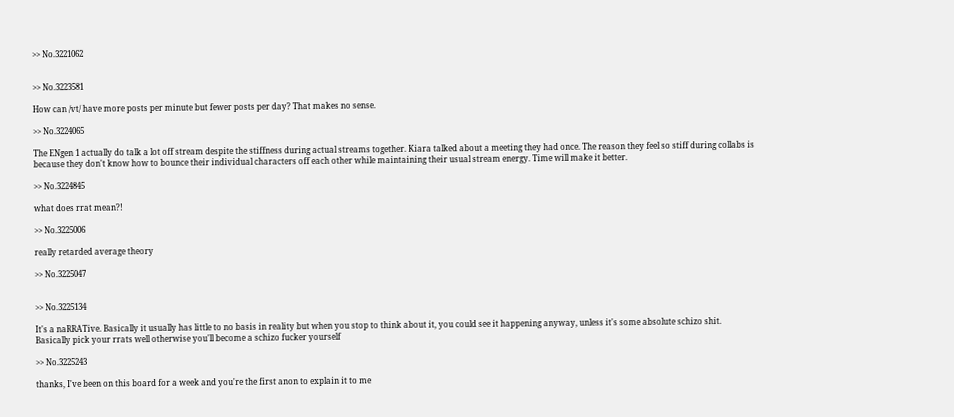>> No.3221062


>> No.3223581

How can /vt/ have more posts per minute but fewer posts per day? That makes no sense.

>> No.3224065

The ENgen 1 actually do talk a lot off stream despite the stiffness during actual streams together. Kiara talked about a meeting they had once. The reason they feel so stiff during collabs is because they don't know how to bounce their individual characters off each other while maintaining their usual stream energy. Time will make it better.

>> No.3224845

what does rrat mean?!

>> No.3225006

really retarded average theory

>> No.3225047


>> No.3225134

It's a naRRATive. Basically it usually has little to no basis in reality but when you stop to think about it, you could see it happening anyway, unless it's some absolute schizo shit.
Basically pick your rrats well otherwise you'll become a schizo fucker yourself

>> No.3225243

thanks, I've been on this board for a week and you're the first anon to explain it to me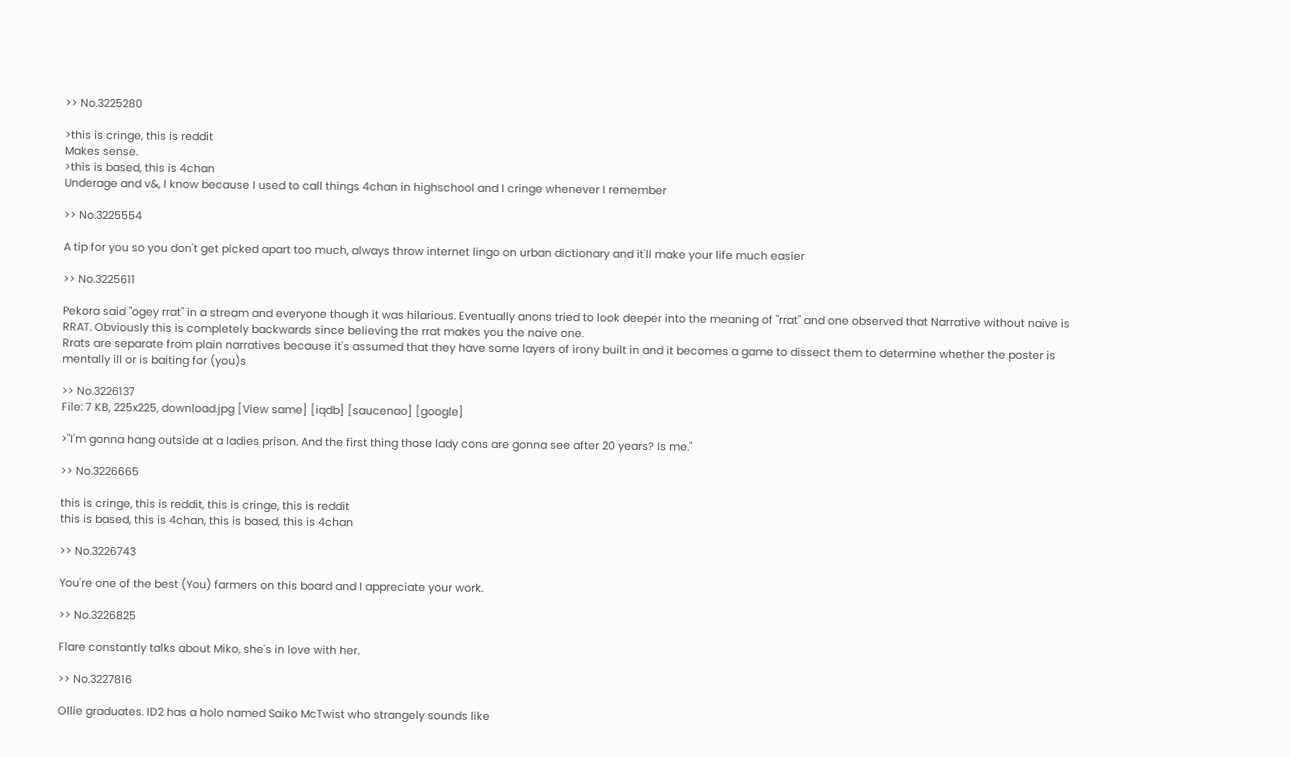>> No.3225280

>this is cringe, this is reddit
Makes sense.
>this is based, this is 4chan
Underage and v&, I know because I used to call things 4chan in highschool and I cringe whenever I remember

>> No.3225554

A tip for you so you don't get picked apart too much, always throw internet lingo on urban dictionary and it'll make your life much easier

>> No.3225611

Pekora said "ogey rrat" in a stream and everyone though it was hilarious. Eventually anons tried to look deeper into the meaning of "rrat" and one observed that Narrative without naive is RRAT. Obviously this is completely backwards since believing the rrat makes you the naive one.
Rrats are separate from plain narratives because it's assumed that they have some layers of irony built in and it becomes a game to dissect them to determine whether the poster is mentally ill or is baiting for (you)s

>> No.3226137
File: 7 KB, 225x225, download.jpg [View same] [iqdb] [saucenao] [google]

>"I'm gonna hang outside at a ladies prison. And the first thing those lady cons are gonna see after 20 years? Is me."

>> No.3226665

this is cringe, this is reddit, this is cringe, this is reddit
this is based, this is 4chan, this is based, this is 4chan

>> No.3226743

You're one of the best (You) farmers on this board and I appreciate your work.

>> No.3226825

Flare constantly talks about Miko, she's in love with her.

>> No.3227816

Ollie graduates. ID2 has a holo named Saiko McTwist who strangely sounds like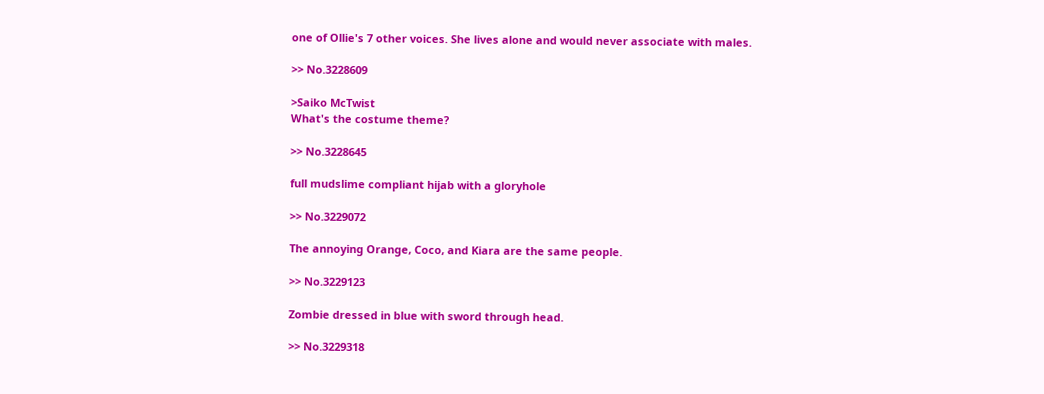one of Ollie's 7 other voices. She lives alone and would never associate with males.

>> No.3228609

>Saiko McTwist
What's the costume theme?

>> No.3228645

full mudslime compliant hijab with a gloryhole

>> No.3229072

The annoying Orange, Coco, and Kiara are the same people.

>> No.3229123

Zombie dressed in blue with sword through head.

>> No.3229318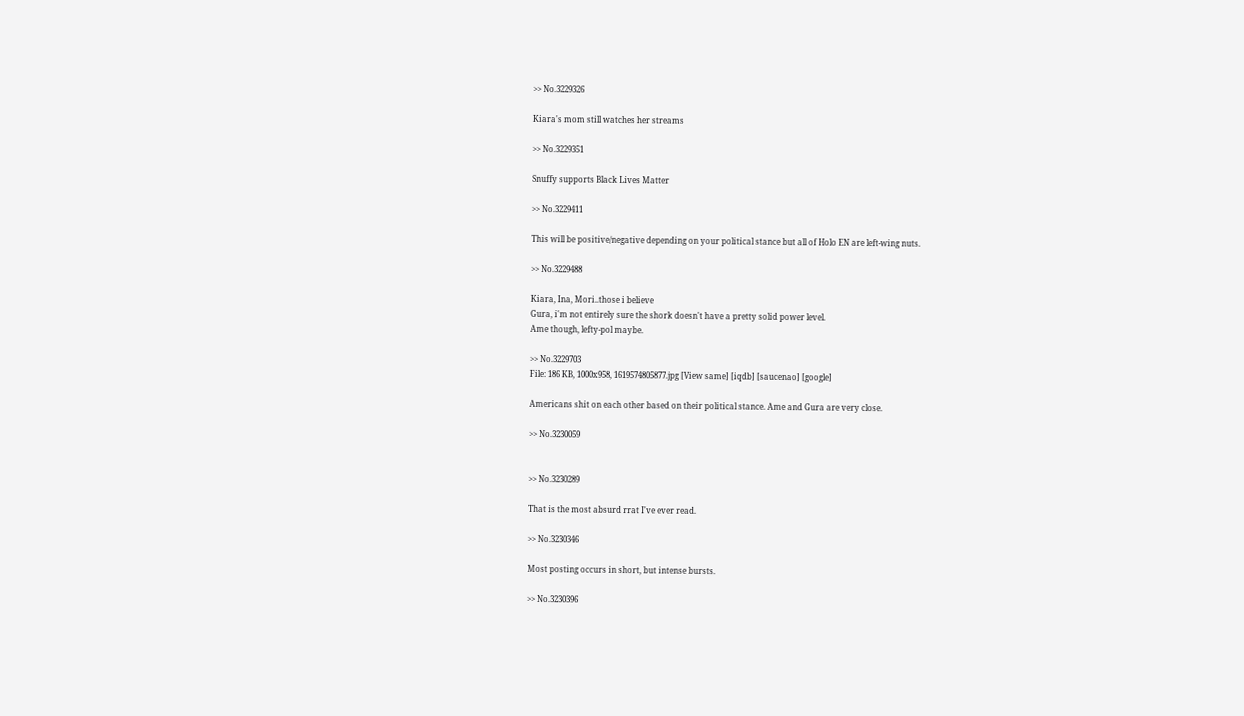>> No.3229326

Kiara's mom still watches her streams

>> No.3229351

Snuffy supports Black Lives Matter

>> No.3229411

This will be positive/negative depending on your political stance but all of Holo EN are left-wing nuts.

>> No.3229488

Kiara, Ina, Mori..those i believe
Gura, i'm not entirely sure the shork doesn't have a pretty solid power level.
Ame though, lefty-pol maybe.

>> No.3229703
File: 186 KB, 1000x958, 1619574805877.jpg [View same] [iqdb] [saucenao] [google]

Americans shit on each other based on their political stance. Ame and Gura are very close.

>> No.3230059


>> No.3230289

That is the most absurd rrat I've ever read.

>> No.3230346

Most posting occurs in short, but intense bursts.

>> No.3230396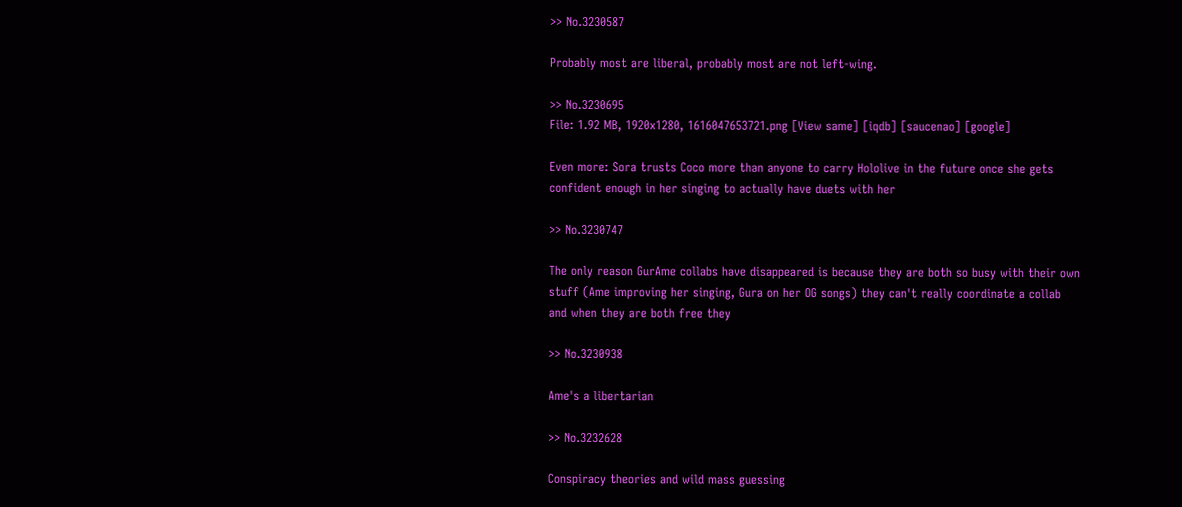>> No.3230587

Probably most are liberal, probably most are not left-wing.

>> No.3230695
File: 1.92 MB, 1920x1280, 1616047653721.png [View same] [iqdb] [saucenao] [google]

Even more: Sora trusts Coco more than anyone to carry Hololive in the future once she gets confident enough in her singing to actually have duets with her

>> No.3230747

The only reason GurAme collabs have disappeared is because they are both so busy with their own stuff (Ame improving her singing, Gura on her OG songs) they can't really coordinate a collab and when they are both free they

>> No.3230938

Ame's a libertarian

>> No.3232628

Conspiracy theories and wild mass guessing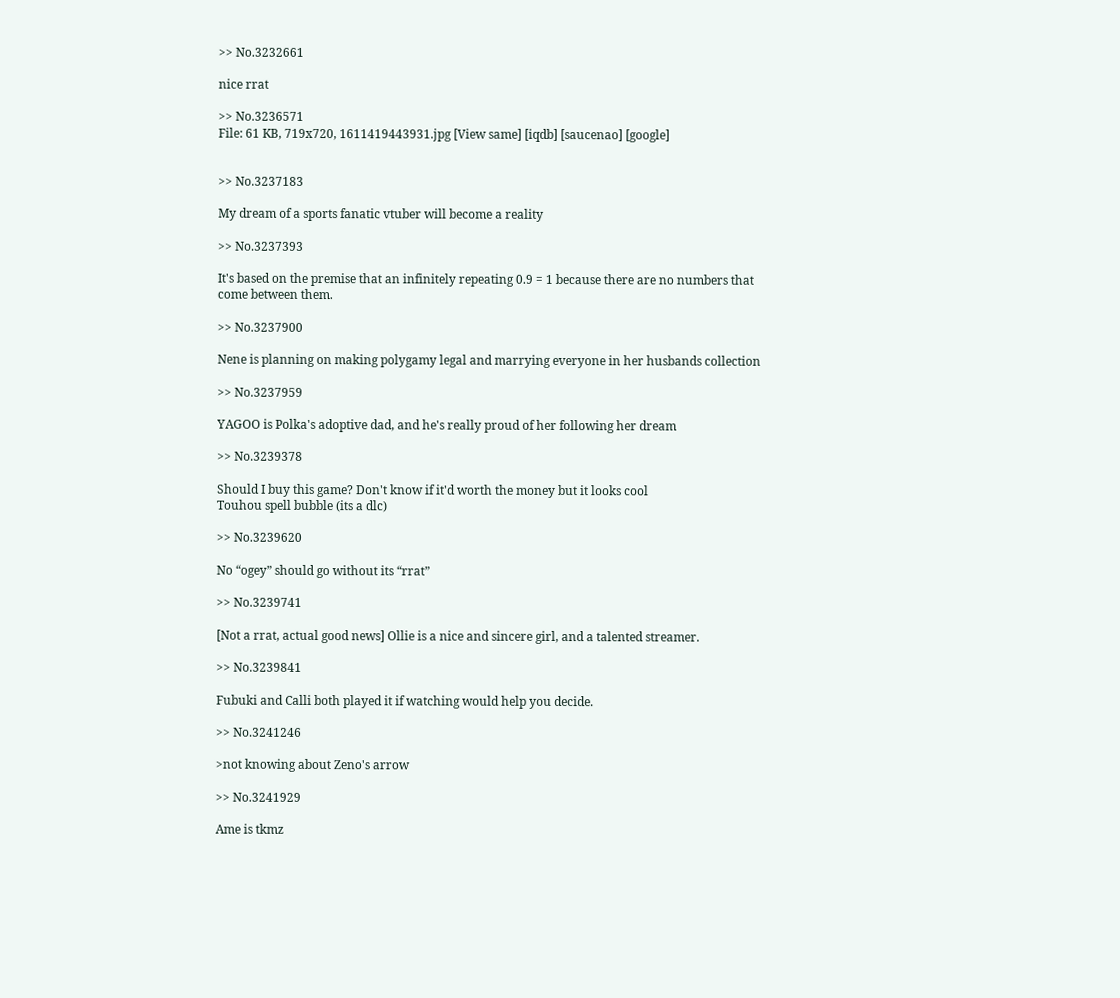>> No.3232661

nice rrat

>> No.3236571
File: 61 KB, 719x720, 1611419443931.jpg [View same] [iqdb] [saucenao] [google]


>> No.3237183

My dream of a sports fanatic vtuber will become a reality

>> No.3237393

It's based on the premise that an infinitely repeating 0.9 = 1 because there are no numbers that come between them.

>> No.3237900

Nene is planning on making polygamy legal and marrying everyone in her husbands collection

>> No.3237959

YAGOO is Polka's adoptive dad, and he's really proud of her following her dream

>> No.3239378

Should I buy this game? Don't know if it'd worth the money but it looks cool
Touhou spell bubble (its a dlc)

>> No.3239620

No “ogey” should go without its “rrat”

>> No.3239741

[Not a rrat, actual good news] Ollie is a nice and sincere girl, and a talented streamer.

>> No.3239841

Fubuki and Calli both played it if watching would help you decide.

>> No.3241246

>not knowing about Zeno's arrow

>> No.3241929

Ame is tkmz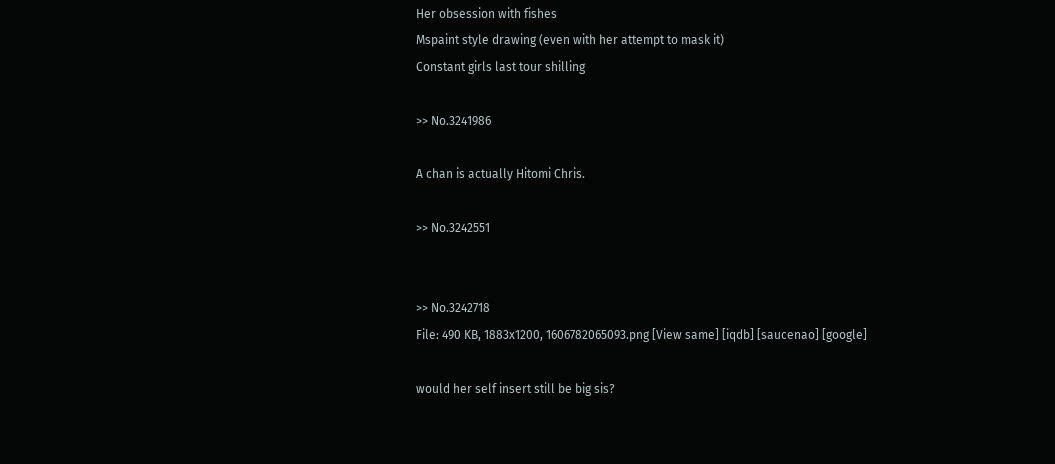Her obsession with fishes
Mspaint style drawing (even with her attempt to mask it)
Constant girls last tour shilling

>> No.3241986

A chan is actually Hitomi Chris.

>> No.3242551


>> No.3242718
File: 490 KB, 1883x1200, 1606782065093.png [View same] [iqdb] [saucenao] [google]

would her self insert still be big sis?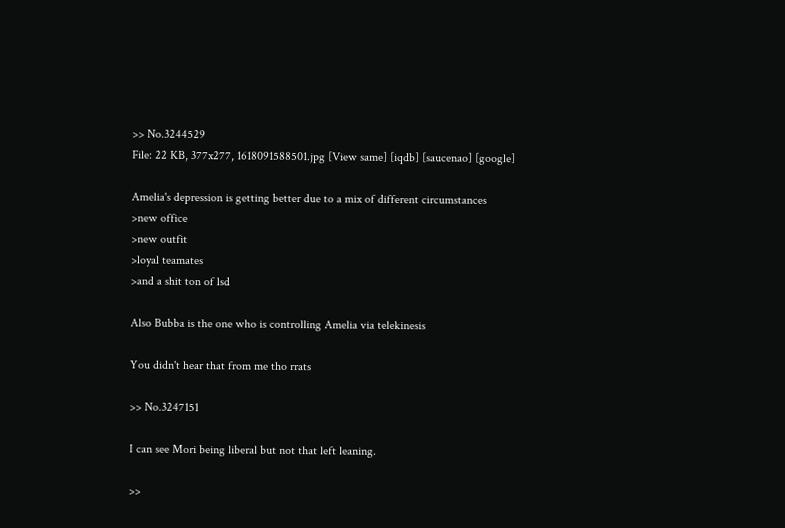>> No.3244529
File: 22 KB, 377x277, 1618091588501.jpg [View same] [iqdb] [saucenao] [google]

Amelia's depression is getting better due to a mix of different circumstances
>new office
>new outfit
>loyal teamates
>and a shit ton of lsd

Also Bubba is the one who is controlling Amelia via telekinesis

You didn't hear that from me tho rrats

>> No.3247151

I can see Mori being liberal but not that left leaning.

>>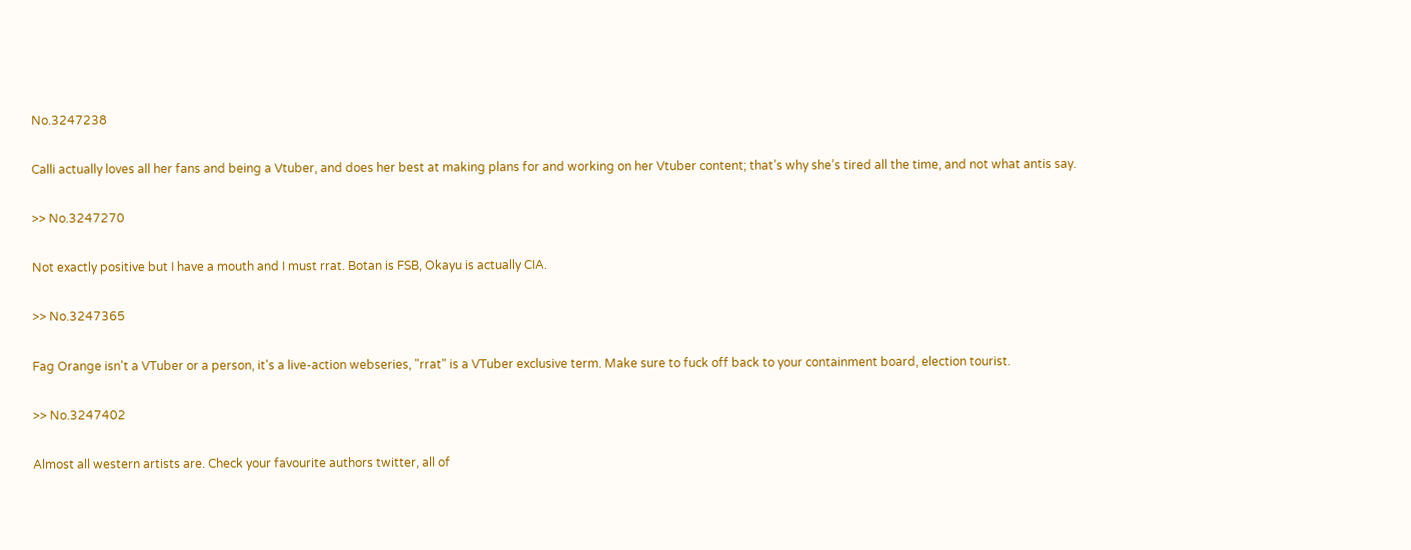No.3247238

Calli actually loves all her fans and being a Vtuber, and does her best at making plans for and working on her Vtuber content; that’s why she’s tired all the time, and not what antis say.

>> No.3247270

Not exactly positive but I have a mouth and I must rrat. Botan is FSB, Okayu is actually CIA.

>> No.3247365

Fag Orange isn't a VTuber or a person, it's a live-action webseries, "rrat" is a VTuber exclusive term. Make sure to fuck off back to your containment board, election tourist.

>> No.3247402

Almost all western artists are. Check your favourite authors twitter, all of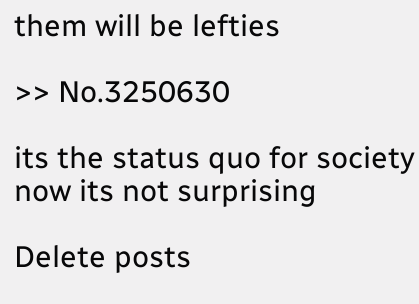them will be lefties

>> No.3250630

its the status quo for society now its not surprising

Delete posts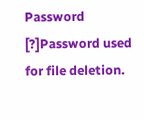Password [?]Password used for file deletion.